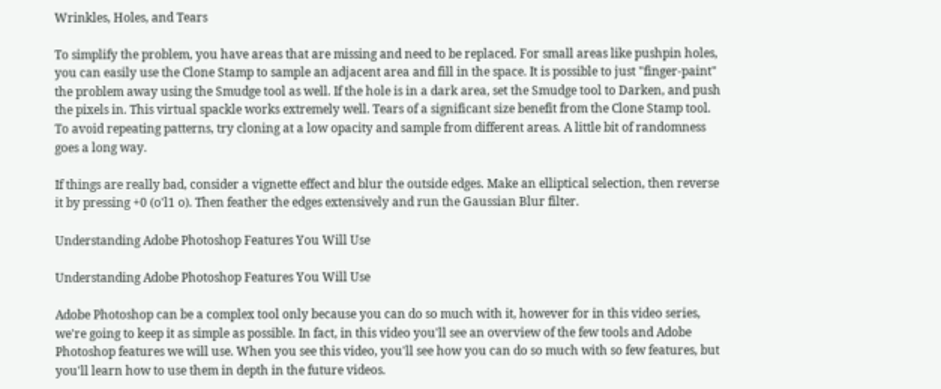Wrinkles, Holes, and Tears

To simplify the problem, you have areas that are missing and need to be replaced. For small areas like pushpin holes, you can easily use the Clone Stamp to sample an adjacent area and fill in the space. It is possible to just "finger-paint" the problem away using the Smudge tool as well. If the hole is in a dark area, set the Smudge tool to Darken, and push the pixels in. This virtual spackle works extremely well. Tears of a significant size benefit from the Clone Stamp tool. To avoid repeating patterns, try cloning at a low opacity and sample from different areas. A little bit of randomness goes a long way.

If things are really bad, consider a vignette effect and blur the outside edges. Make an elliptical selection, then reverse it by pressing +0 (o'l1 o). Then feather the edges extensively and run the Gaussian Blur filter.

Understanding Adobe Photoshop Features You Will Use

Understanding Adobe Photoshop Features You Will Use

Adobe Photoshop can be a complex tool only because you can do so much with it, however for in this video series, we're going to keep it as simple as possible. In fact, in this video you'll see an overview of the few tools and Adobe Photoshop features we will use. When you see this video, you'll see how you can do so much with so few features, but you'll learn how to use them in depth in the future videos.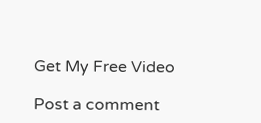Get My Free Video

Post a comment